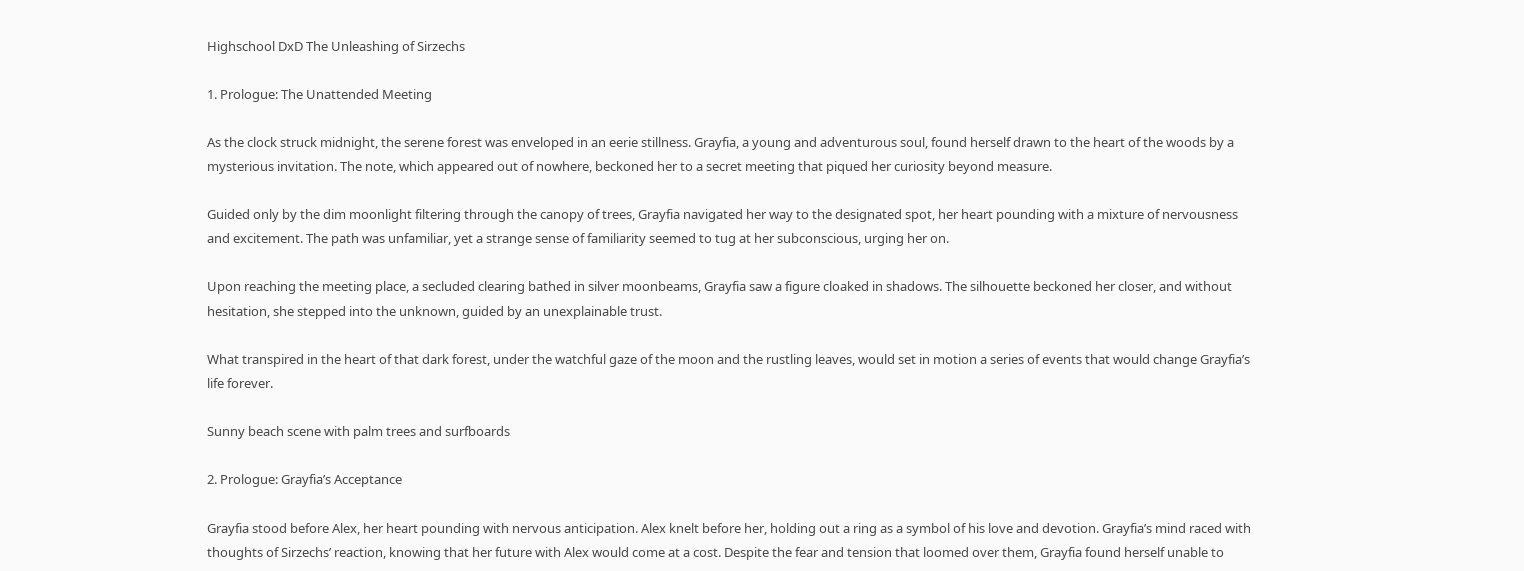Highschool DxD The Unleashing of Sirzechs

1. Prologue: The Unattended Meeting

As the clock struck midnight, the serene forest was enveloped in an eerie stillness. Grayfia, a young and adventurous soul, found herself drawn to the heart of the woods by a mysterious invitation. The note, which appeared out of nowhere, beckoned her to a secret meeting that piqued her curiosity beyond measure.

Guided only by the dim moonlight filtering through the canopy of trees, Grayfia navigated her way to the designated spot, her heart pounding with a mixture of nervousness and excitement. The path was unfamiliar, yet a strange sense of familiarity seemed to tug at her subconscious, urging her on.

Upon reaching the meeting place, a secluded clearing bathed in silver moonbeams, Grayfia saw a figure cloaked in shadows. The silhouette beckoned her closer, and without hesitation, she stepped into the unknown, guided by an unexplainable trust.

What transpired in the heart of that dark forest, under the watchful gaze of the moon and the rustling leaves, would set in motion a series of events that would change Grayfia’s life forever.

Sunny beach scene with palm trees and surfboards

2. Prologue: Grayfia’s Acceptance

Grayfia stood before Alex, her heart pounding with nervous anticipation. Alex knelt before her, holding out a ring as a symbol of his love and devotion. Grayfia’s mind raced with thoughts of Sirzechs’ reaction, knowing that her future with Alex would come at a cost. Despite the fear and tension that loomed over them, Grayfia found herself unable to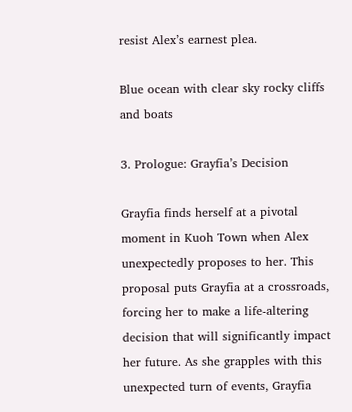resist Alex’s earnest plea.

Blue ocean with clear sky rocky cliffs and boats

3. Prologue: Grayfia’s Decision

Grayfia finds herself at a pivotal moment in Kuoh Town when Alex unexpectedly proposes to her. This proposal puts Grayfia at a crossroads, forcing her to make a life-altering decision that will significantly impact her future. As she grapples with this unexpected turn of events, Grayfia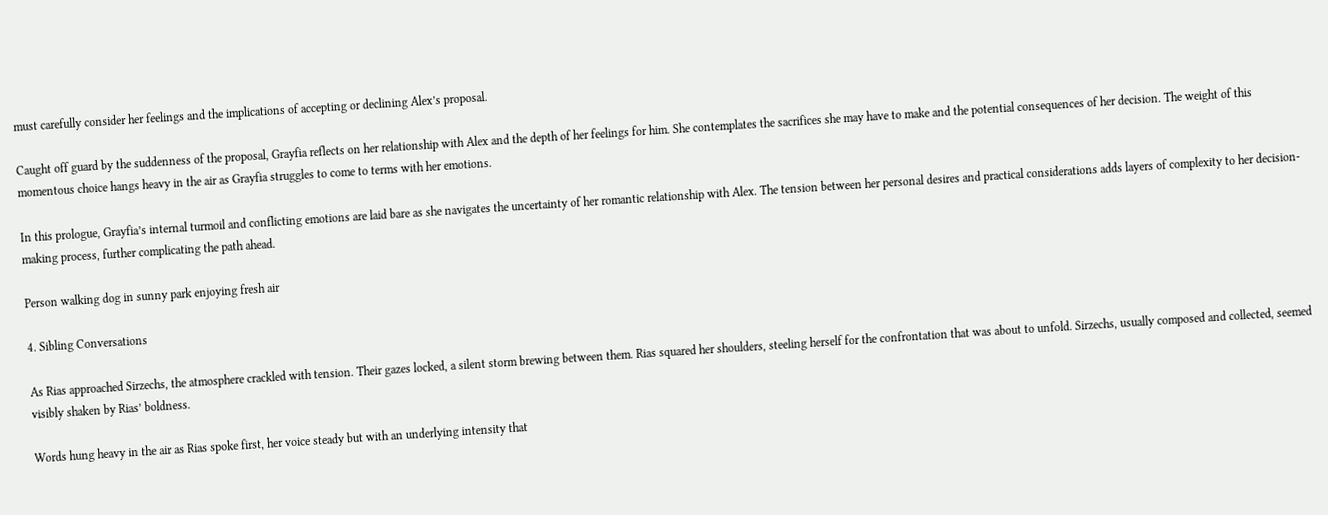must carefully consider her feelings and the implications of accepting or declining Alex’s proposal.

Caught off guard by the suddenness of the proposal, Grayfia reflects on her relationship with Alex and the depth of her feelings for him. She contemplates the sacrifices she may have to make and the potential consequences of her decision. The weight of this momentous choice hangs heavy in the air as Grayfia struggles to come to terms with her emotions.

In this prologue, Grayfia’s internal turmoil and conflicting emotions are laid bare as she navigates the uncertainty of her romantic relationship with Alex. The tension between her personal desires and practical considerations adds layers of complexity to her decision-making process, further complicating the path ahead.

Person walking dog in sunny park enjoying fresh air

4. Sibling Conversations

As Rias approached Sirzechs, the atmosphere crackled with tension. Their gazes locked, a silent storm brewing between them. Rias squared her shoulders, steeling herself for the confrontation that was about to unfold. Sirzechs, usually composed and collected, seemed visibly shaken by Rias’ boldness.

Words hung heavy in the air as Rias spoke first, her voice steady but with an underlying intensity that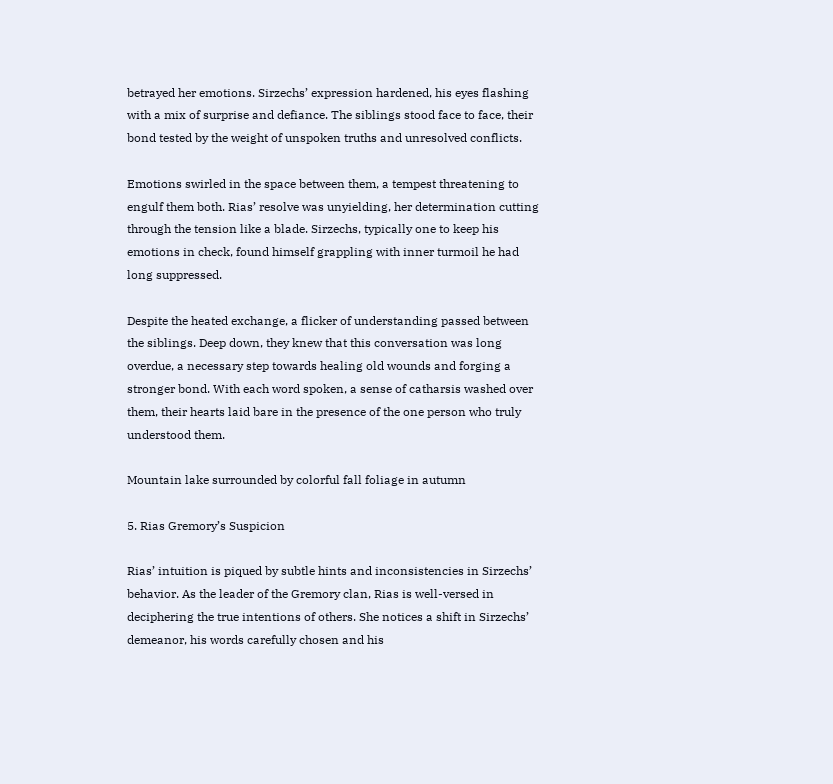betrayed her emotions. Sirzechs’ expression hardened, his eyes flashing with a mix of surprise and defiance. The siblings stood face to face, their bond tested by the weight of unspoken truths and unresolved conflicts.

Emotions swirled in the space between them, a tempest threatening to engulf them both. Rias’ resolve was unyielding, her determination cutting through the tension like a blade. Sirzechs, typically one to keep his emotions in check, found himself grappling with inner turmoil he had long suppressed.

Despite the heated exchange, a flicker of understanding passed between the siblings. Deep down, they knew that this conversation was long overdue, a necessary step towards healing old wounds and forging a stronger bond. With each word spoken, a sense of catharsis washed over them, their hearts laid bare in the presence of the one person who truly understood them.

Mountain lake surrounded by colorful fall foliage in autumn

5. Rias Gremory’s Suspicion

Rias’ intuition is piqued by subtle hints and inconsistencies in Sirzechs’ behavior. As the leader of the Gremory clan, Rias is well-versed in deciphering the true intentions of others. She notices a shift in Sirzechs’ demeanor, his words carefully chosen and his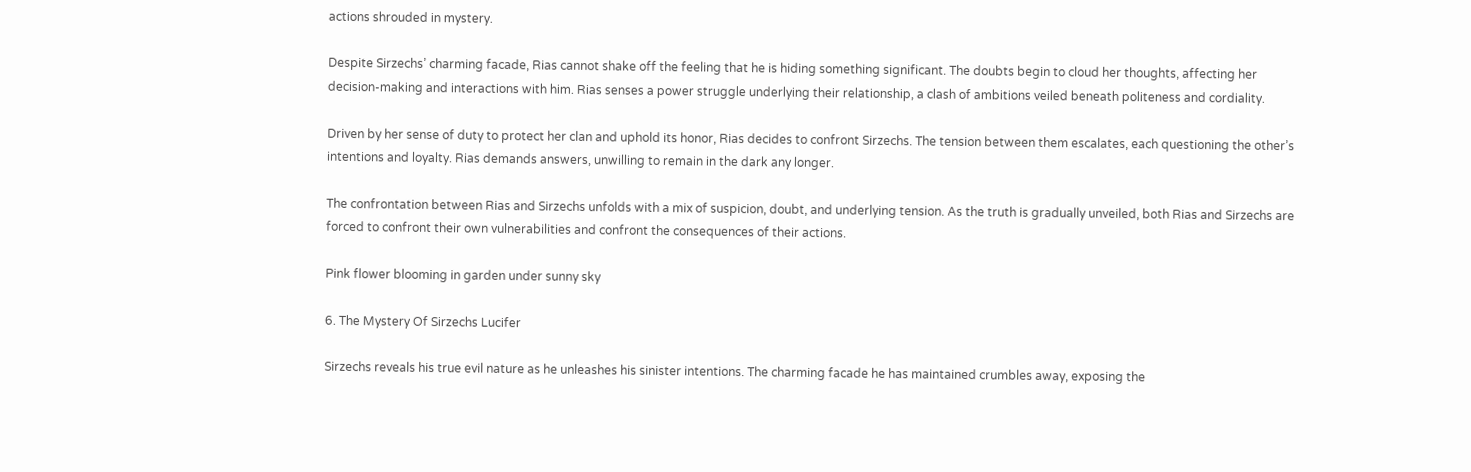actions shrouded in mystery.

Despite Sirzechs’ charming facade, Rias cannot shake off the feeling that he is hiding something significant. The doubts begin to cloud her thoughts, affecting her decision-making and interactions with him. Rias senses a power struggle underlying their relationship, a clash of ambitions veiled beneath politeness and cordiality.

Driven by her sense of duty to protect her clan and uphold its honor, Rias decides to confront Sirzechs. The tension between them escalates, each questioning the other’s intentions and loyalty. Rias demands answers, unwilling to remain in the dark any longer.

The confrontation between Rias and Sirzechs unfolds with a mix of suspicion, doubt, and underlying tension. As the truth is gradually unveiled, both Rias and Sirzechs are forced to confront their own vulnerabilities and confront the consequences of their actions.

Pink flower blooming in garden under sunny sky

6. The Mystery Of Sirzechs Lucifer

Sirzechs reveals his true evil nature as he unleashes his sinister intentions. The charming facade he has maintained crumbles away, exposing the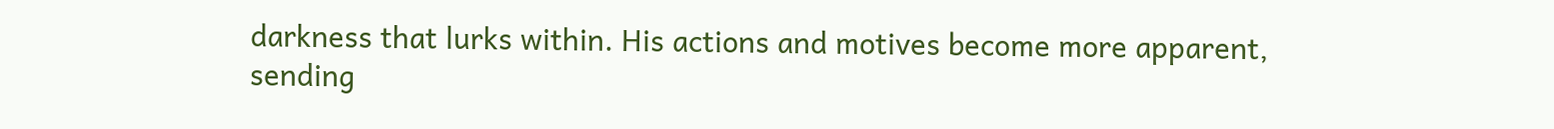darkness that lurks within. His actions and motives become more apparent, sending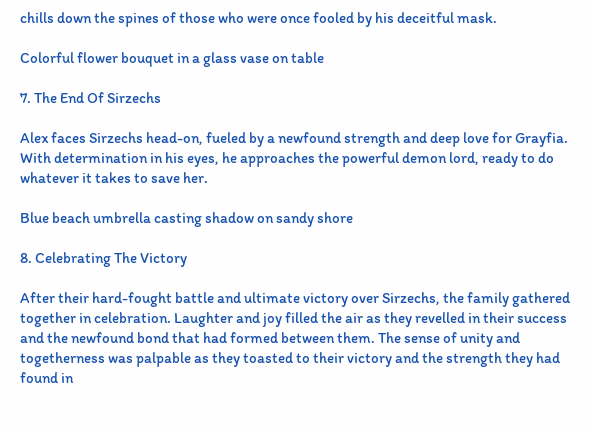chills down the spines of those who were once fooled by his deceitful mask.

Colorful flower bouquet in a glass vase on table

7. The End Of Sirzechs

Alex faces Sirzechs head-on, fueled by a newfound strength and deep love for Grayfia. With determination in his eyes, he approaches the powerful demon lord, ready to do whatever it takes to save her.

Blue beach umbrella casting shadow on sandy shore

8. Celebrating The Victory

After their hard-fought battle and ultimate victory over Sirzechs, the family gathered together in celebration. Laughter and joy filled the air as they revelled in their success and the newfound bond that had formed between them. The sense of unity and togetherness was palpable as they toasted to their victory and the strength they had found in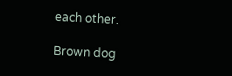each other.

Brown dog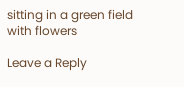sitting in a green field with flowers

Leave a Reply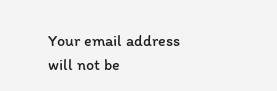Your email address will not be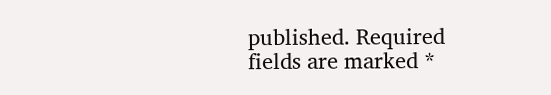published. Required fields are marked *